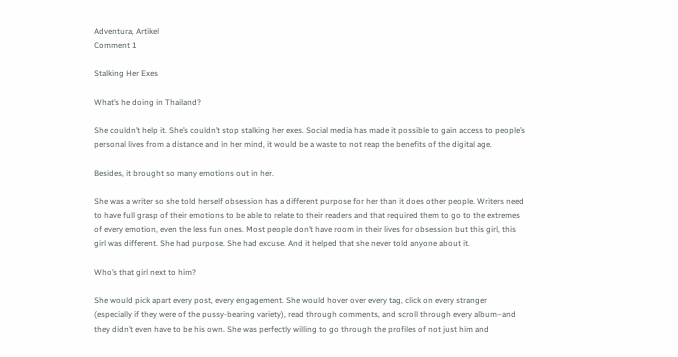Adventura, Artikel
Comment 1

Stalking Her Exes

What’s he doing in Thailand?

She couldn’t help it. She’s couldn’t stop stalking her exes. Social media has made it possible to gain access to people’s personal lives from a distance and in her mind, it would be a waste to not reap the benefits of the digital age.

Besides, it brought so many emotions out in her.

She was a writer so she told herself obsession has a different purpose for her than it does other people. Writers need to have full grasp of their emotions to be able to relate to their readers and that required them to go to the extremes of every emotion, even the less fun ones. Most people don’t have room in their lives for obsession but this girl, this girl was different. She had purpose. She had excuse. And it helped that she never told anyone about it.

Who’s that girl next to him?

She would pick apart every post, every engagement. She would hover over every tag, click on every stranger (especially if they were of the pussy-bearing variety), read through comments, and scroll through every album–and they didn’t even have to be his own. She was perfectly willing to go through the profiles of not just him and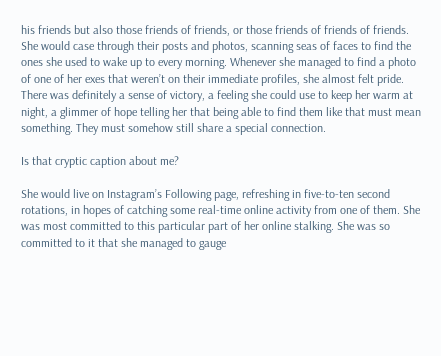his friends but also those friends of friends, or those friends of friends of friends. She would case through their posts and photos, scanning seas of faces to find the ones she used to wake up to every morning. Whenever she managed to find a photo of one of her exes that weren’t on their immediate profiles, she almost felt pride. There was definitely a sense of victory, a feeling she could use to keep her warm at night, a glimmer of hope telling her that being able to find them like that must mean something. They must somehow still share a special connection.

Is that cryptic caption about me?

She would live on Instagram’s Following page, refreshing in five-to-ten second rotations, in hopes of catching some real-time online activity from one of them. She was most committed to this particular part of her online stalking. She was so committed to it that she managed to gauge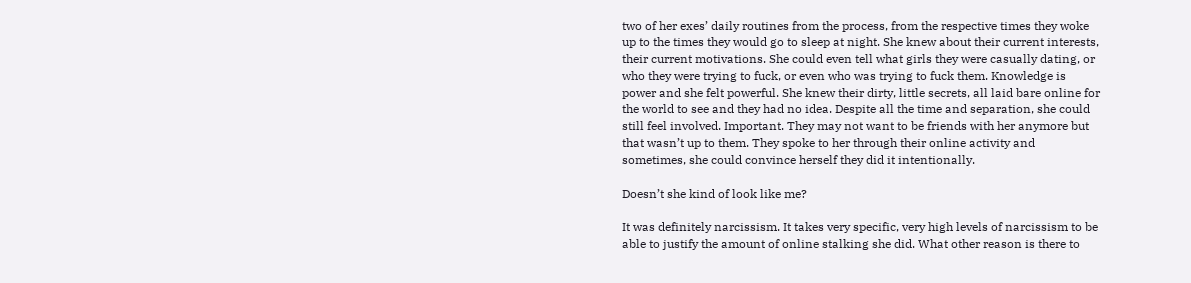two of her exes’ daily routines from the process, from the respective times they woke up to the times they would go to sleep at night. She knew about their current interests, their current motivations. She could even tell what girls they were casually dating, or who they were trying to fuck, or even who was trying to fuck them. Knowledge is power and she felt powerful. She knew their dirty, little secrets, all laid bare online for the world to see and they had no idea. Despite all the time and separation, she could still feel involved. Important. They may not want to be friends with her anymore but that wasn’t up to them. They spoke to her through their online activity and sometimes, she could convince herself they did it intentionally.

Doesn’t she kind of look like me?

It was definitely narcissism. It takes very specific, very high levels of narcissism to be able to justify the amount of online stalking she did. What other reason is there to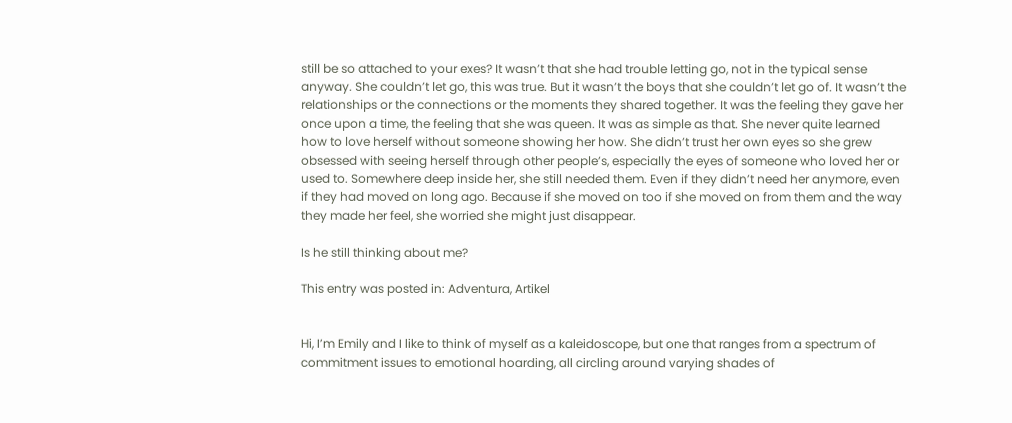still be so attached to your exes? It wasn’t that she had trouble letting go, not in the typical sense anyway. She couldn’t let go, this was true. But it wasn’t the boys that she couldn’t let go of. It wasn’t the relationships or the connections or the moments they shared together. It was the feeling they gave her once upon a time, the feeling that she was queen. It was as simple as that. She never quite learned how to love herself without someone showing her how. She didn’t trust her own eyes so she grew obsessed with seeing herself through other people’s, especially the eyes of someone who loved her or used to. Somewhere deep inside her, she still needed them. Even if they didn’t need her anymore, even if they had moved on long ago. Because if she moved on too if she moved on from them and the way they made her feel, she worried she might just disappear.

Is he still thinking about me?

This entry was posted in: Adventura, Artikel


Hi, I’m Emily and I like to think of myself as a kaleidoscope, but one that ranges from a spectrum of commitment issues to emotional hoarding, all circling around varying shades of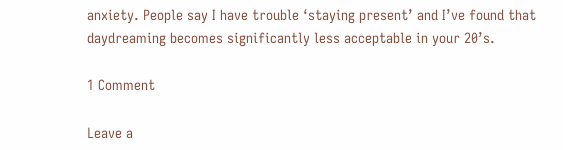anxiety. People say I have trouble ‘staying present’ and I’ve found that daydreaming becomes significantly less acceptable in your 20’s.

1 Comment

Leave a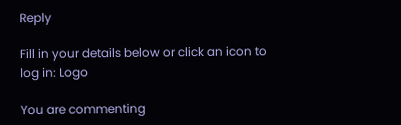Reply

Fill in your details below or click an icon to log in: Logo

You are commenting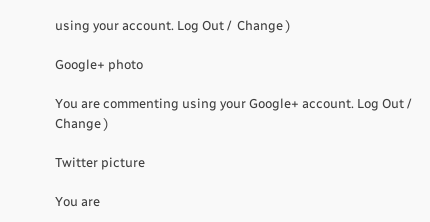using your account. Log Out /  Change )

Google+ photo

You are commenting using your Google+ account. Log Out /  Change )

Twitter picture

You are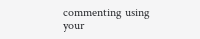commenting using your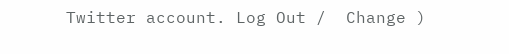Twitter account. Log Out /  Change )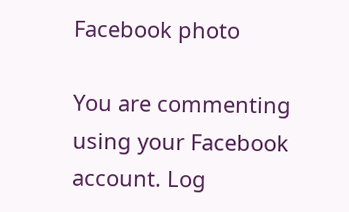Facebook photo

You are commenting using your Facebook account. Log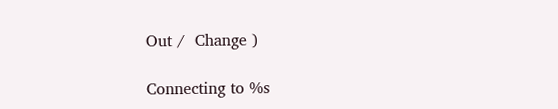Out /  Change )

Connecting to %s